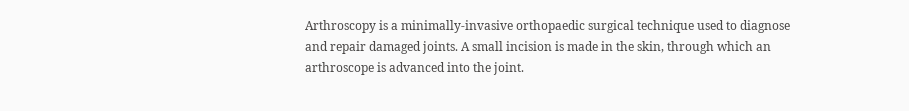Arthroscopy is a minimally-invasive orthopaedic surgical technique used to diagnose and repair damaged joints. A small incision is made in the skin, through which an arthroscope is advanced into the joint.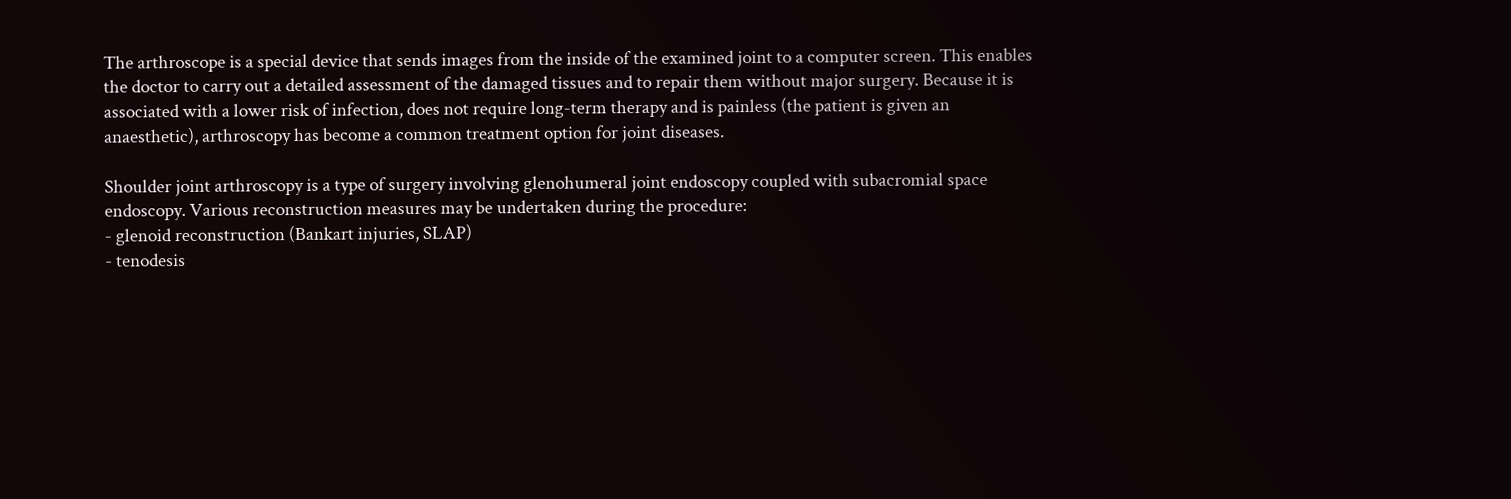The arthroscope is a special device that sends images from the inside of the examined joint to a computer screen. This enables the doctor to carry out a detailed assessment of the damaged tissues and to repair them without major surgery. Because it is associated with a lower risk of infection, does not require long-term therapy and is painless (the patient is given an anaesthetic), arthroscopy has become a common treatment option for joint diseases.

Shoulder joint arthroscopy is a type of surgery involving glenohumeral joint endoscopy coupled with subacromial space endoscopy. Various reconstruction measures may be undertaken during the procedure:
- glenoid reconstruction (Bankart injuries, SLAP)
- tenodesis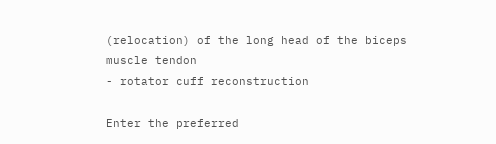(relocation) of the long head of the biceps muscle tendon
- rotator cuff reconstruction

Enter the preferred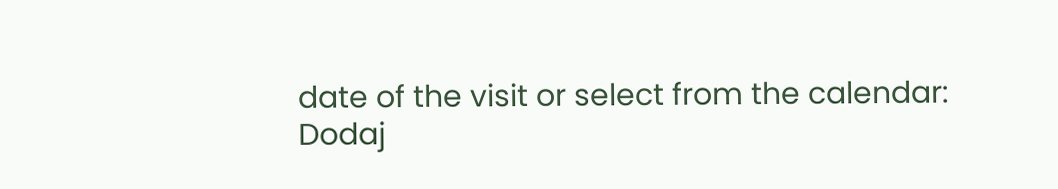date of the visit or select from the calendar:
Dodaj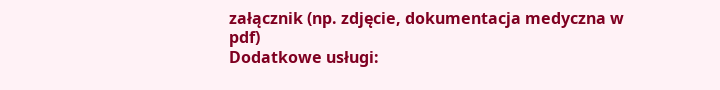załącznik (np. zdjęcie, dokumentacja medyczna w pdf)
Dodatkowe usługi: